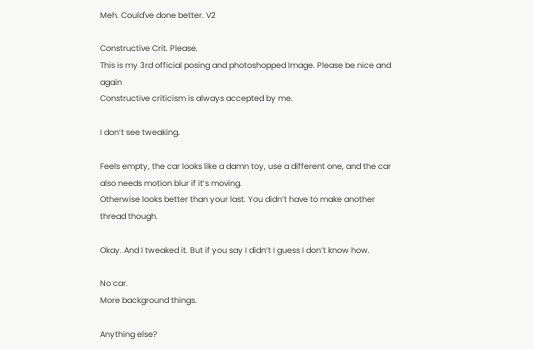Meh. Could've done better. V2

Constructive Crit. Please.
This is my 3rd official posing and photoshopped Image. Please be nice and again
Constructive criticism is always accepted by me.

I don’t see tweaking.

Feels empty, the car looks like a damn toy, use a different one, and the car also needs motion blur if it’s moving.
Otherwise looks better than your last. You didn’t have to make another thread though.

Okay. And I tweaked it. But if you say I didn’t I guess I don’t know how.

No car.
More background things.

Anything else?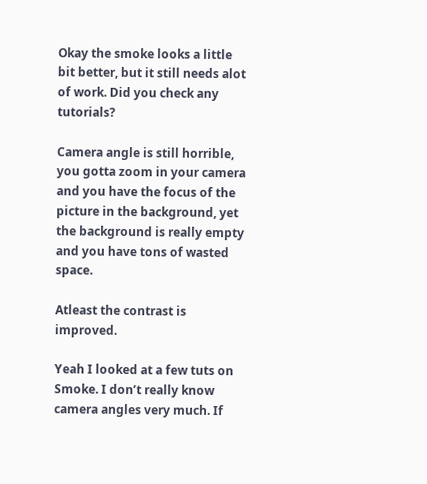Okay the smoke looks a little bit better, but it still needs alot of work. Did you check any tutorials?

Camera angle is still horrible, you gotta zoom in your camera and you have the focus of the picture in the background, yet the background is really empty and you have tons of wasted space.

Atleast the contrast is improved.

Yeah I looked at a few tuts on Smoke. I don’t really know camera angles very much. If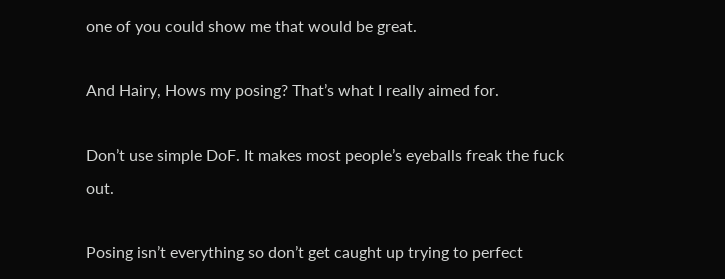one of you could show me that would be great.

And Hairy, Hows my posing? That’s what I really aimed for.

Don’t use simple DoF. It makes most people’s eyeballs freak the fuck out.

Posing isn’t everything so don’t get caught up trying to perfect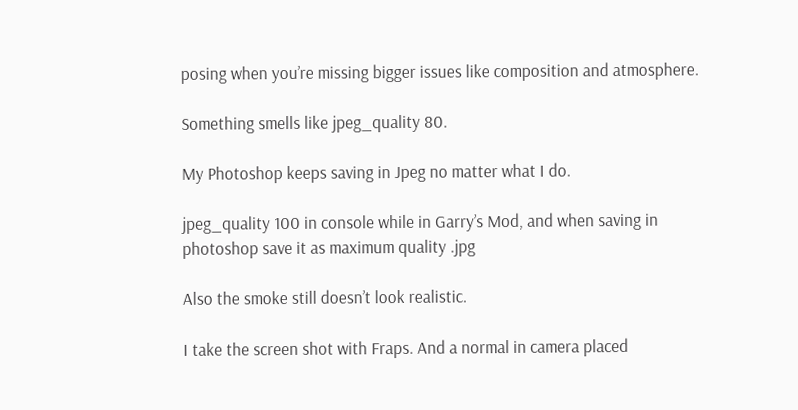posing when you’re missing bigger issues like composition and atmosphere.

Something smells like jpeg_quality 80.

My Photoshop keeps saving in Jpeg no matter what I do.

jpeg_quality 100 in console while in Garry’s Mod, and when saving in photoshop save it as maximum quality .jpg

Also the smoke still doesn’t look realistic.

I take the screen shot with Fraps. And a normal in camera placed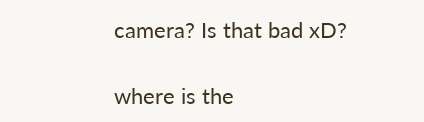camera? Is that bad xD?

where is the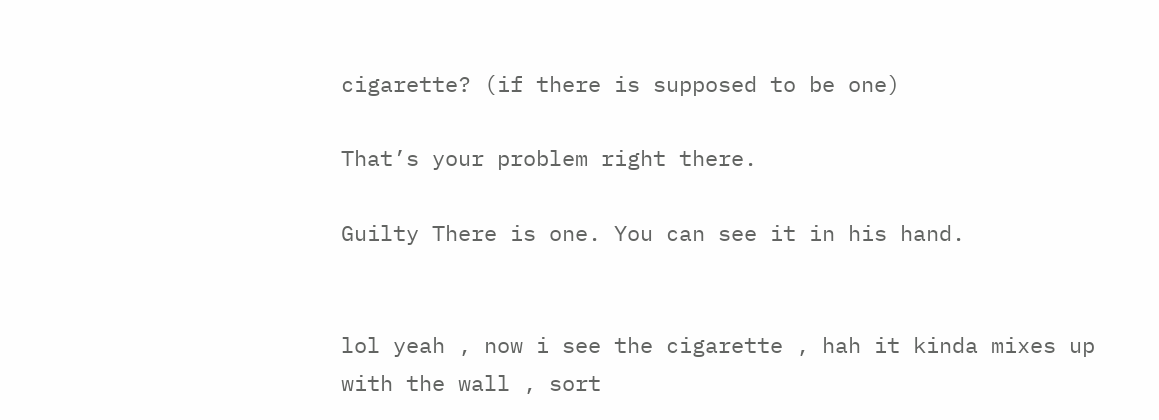cigarette? (if there is supposed to be one)

That’s your problem right there.

Guilty There is one. You can see it in his hand.


lol yeah , now i see the cigarette , hah it kinda mixes up with the wall , sort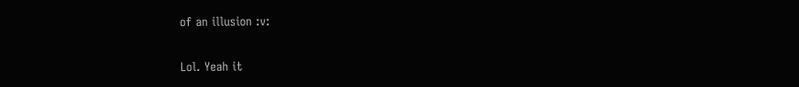of an illusion :v:

Lol. Yeah it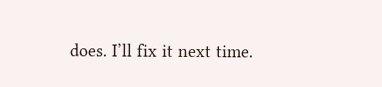does. I’ll fix it next time.